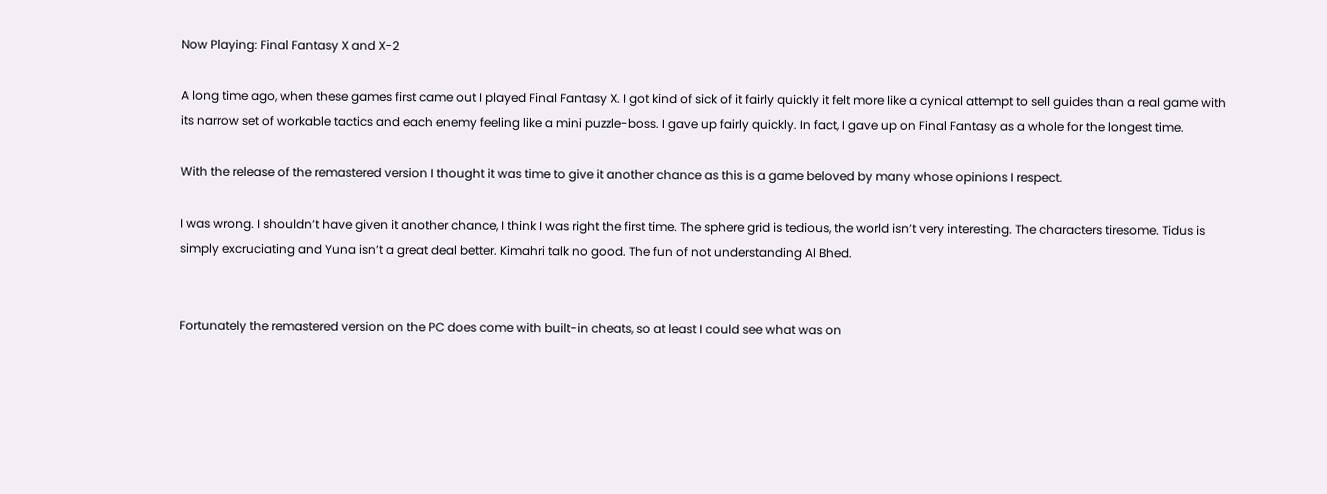Now Playing: Final Fantasy X and X-2

A long time ago, when these games first came out I played Final Fantasy X. I got kind of sick of it fairly quickly it felt more like a cynical attempt to sell guides than a real game with its narrow set of workable tactics and each enemy feeling like a mini puzzle-boss. I gave up fairly quickly. In fact, I gave up on Final Fantasy as a whole for the longest time.

With the release of the remastered version I thought it was time to give it another chance as this is a game beloved by many whose opinions I respect.

I was wrong. I shouldn’t have given it another chance, I think I was right the first time. The sphere grid is tedious, the world isn’t very interesting. The characters tiresome. Tidus is simply excruciating and Yuna isn’t a great deal better. Kimahri talk no good. The fun of not understanding Al Bhed.


Fortunately the remastered version on the PC does come with built-in cheats, so at least I could see what was on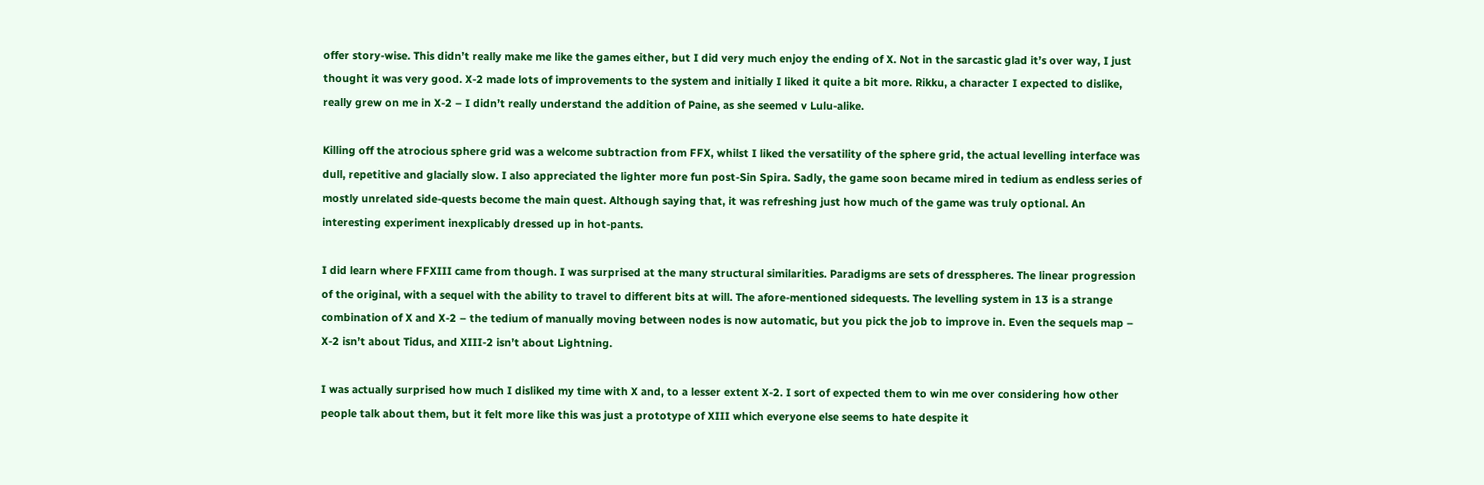offer story-wise. This didn’t really make me like the games either, but I did very much enjoy the ending of X. Not in the sarcastic glad it’s over way, I just thought it was very good. X-2 made lots of improvements to the system and initially I liked it quite a bit more. Rikku, a character I expected to dislike, really grew on me in X-2 – I didn’t really understand the addition of Paine, as she seemed v Lulu-alike.

Killing off the atrocious sphere grid was a welcome subtraction from FFX, whilst I liked the versatility of the sphere grid, the actual levelling interface was dull, repetitive and glacially slow. I also appreciated the lighter more fun post-Sin Spira. Sadly, the game soon became mired in tedium as endless series of mostly unrelated side-quests become the main quest. Although saying that, it was refreshing just how much of the game was truly optional. An interesting experiment inexplicably dressed up in hot-pants.

I did learn where FFXIII came from though. I was surprised at the many structural similarities. Paradigms are sets of dresspheres. The linear progression of the original, with a sequel with the ability to travel to different bits at will. The afore-mentioned sidequests. The levelling system in 13 is a strange combination of X and X-2 – the tedium of manually moving between nodes is now automatic, but you pick the job to improve in. Even the sequels map – X-2 isn’t about Tidus, and XIII-2 isn’t about Lightning.

I was actually surprised how much I disliked my time with X and, to a lesser extent X-2. I sort of expected them to win me over considering how other people talk about them, but it felt more like this was just a prototype of XIII which everyone else seems to hate despite it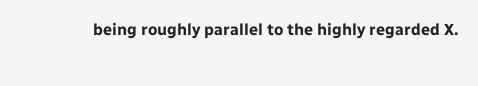being roughly parallel to the highly regarded X.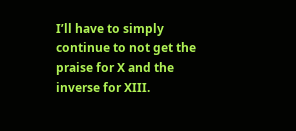I’ll have to simply continue to not get the praise for X and the inverse for XIII.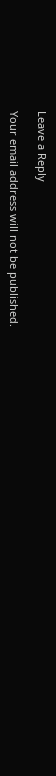Leave a Reply

Your email address will not be published.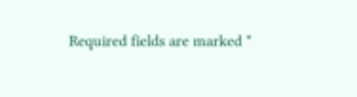Required fields are marked *